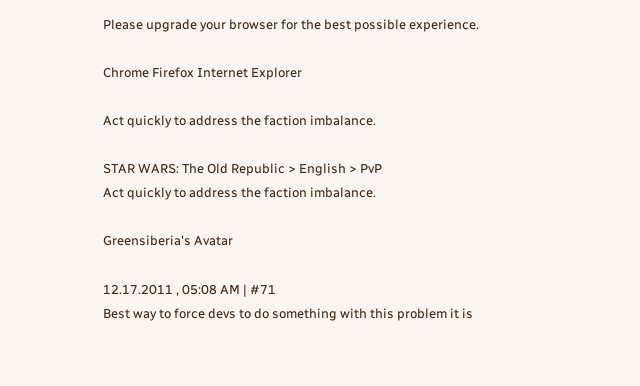Please upgrade your browser for the best possible experience.

Chrome Firefox Internet Explorer

Act quickly to address the faction imbalance.

STAR WARS: The Old Republic > English > PvP
Act quickly to address the faction imbalance.

Greensiberia's Avatar

12.17.2011 , 05:08 AM | #71
Best way to force devs to do something with this problem it is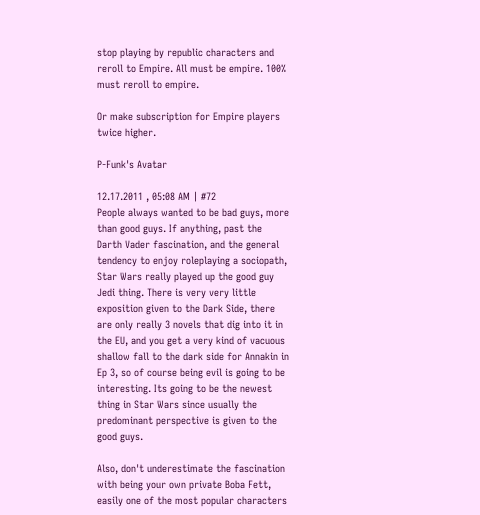stop playing by republic characters and reroll to Empire. All must be empire. 100% must reroll to empire.

Or make subscription for Empire players twice higher.

P-Funk's Avatar

12.17.2011 , 05:08 AM | #72
People always wanted to be bad guys, more than good guys. If anything, past the Darth Vader fascination, and the general tendency to enjoy roleplaying a sociopath, Star Wars really played up the good guy Jedi thing. There is very very little exposition given to the Dark Side, there are only really 3 novels that dig into it in the EU, and you get a very kind of vacuous shallow fall to the dark side for Annakin in Ep 3, so of course being evil is going to be interesting. Its going to be the newest thing in Star Wars since usually the predominant perspective is given to the good guys.

Also, don't underestimate the fascination with being your own private Boba Fett, easily one of the most popular characters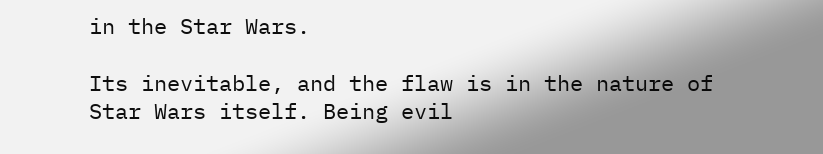in the Star Wars.

Its inevitable, and the flaw is in the nature of Star Wars itself. Being evil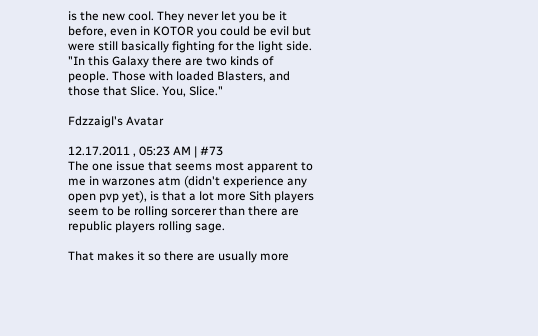is the new cool. They never let you be it before, even in KOTOR you could be evil but were still basically fighting for the light side.
"In this Galaxy there are two kinds of people. Those with loaded Blasters, and those that Slice. You, Slice."

Fdzzaigl's Avatar

12.17.2011 , 05:23 AM | #73
The one issue that seems most apparent to me in warzones atm (didn't experience any open pvp yet), is that a lot more Sith players seem to be rolling sorcerer than there are republic players rolling sage.

That makes it so there are usually more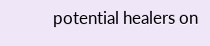potential healers on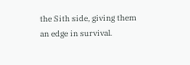the Sith side, giving them an edge in survival.